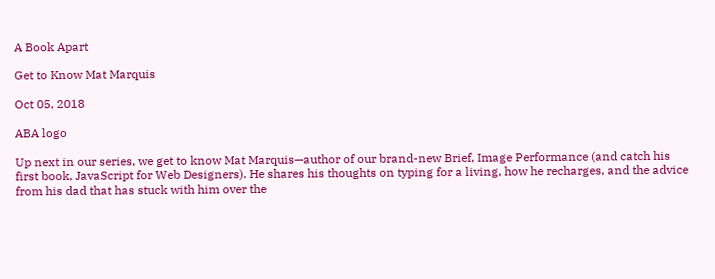A Book Apart

Get to Know Mat Marquis

Oct 05, 2018

ABA logo

Up next in our series, we get to know Mat Marquis—author of our brand-new Brief, Image Performance (and catch his first book, JavaScript for Web Designers). He shares his thoughts on typing for a living, how he recharges, and the advice from his dad that has stuck with him over the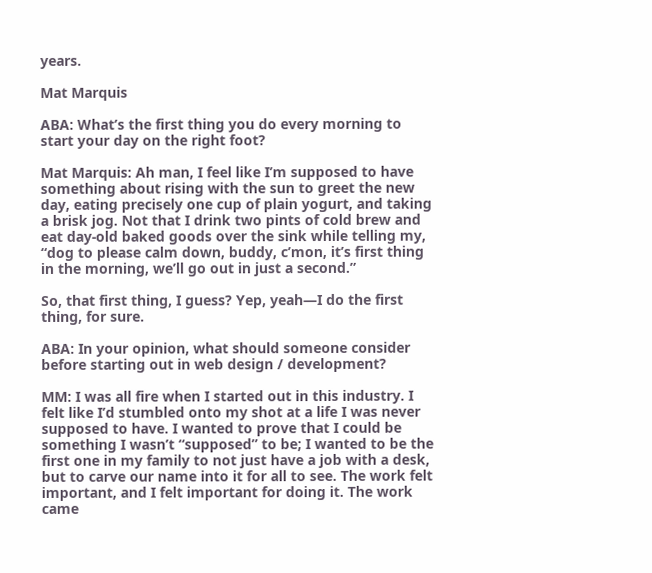years.

Mat Marquis

ABA: What’s the first thing you do every morning to start your day on the right foot?

Mat Marquis: Ah man, I feel like I’m supposed to have something about rising with the sun to greet the new day, eating precisely one cup of plain yogurt, and taking a brisk jog. Not that I drink two pints of cold brew and eat day-old baked goods over the sink while telling my, “dog to please calm down, buddy, c’mon, it’s first thing in the morning, we’ll go out in just a second.”

So, that first thing, I guess? Yep, yeah—I do the first thing, for sure.

ABA: In your opinion, what should someone consider before starting out in web design / development?

MM: I was all fire when I started out in this industry. I felt like I’d stumbled onto my shot at a life I was never supposed to have. I wanted to prove that I could be something I wasn’t “supposed” to be; I wanted to be the first one in my family to not just have a job with a desk, but to carve our name into it for all to see. The work felt important, and I felt important for doing it. The work came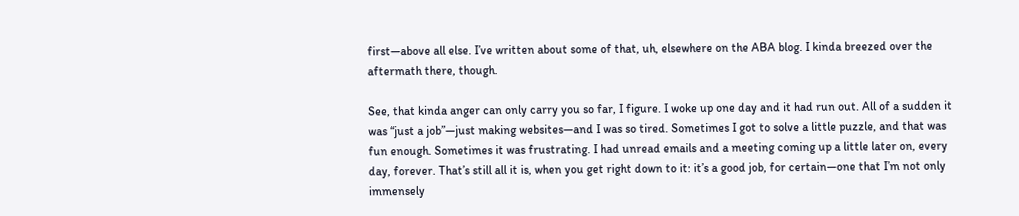first—above all else. I’ve written about some of that, uh, elsewhere on the ABA blog. I kinda breezed over the aftermath there, though.

See, that kinda anger can only carry you so far, I figure. I woke up one day and it had run out. All of a sudden it was “just a job”—just making websites—and I was so tired. Sometimes I got to solve a little puzzle, and that was fun enough. Sometimes it was frustrating. I had unread emails and a meeting coming up a little later on, every day, forever. That’s still all it is, when you get right down to it: it’s a good job, for certain—one that I’m not only immensely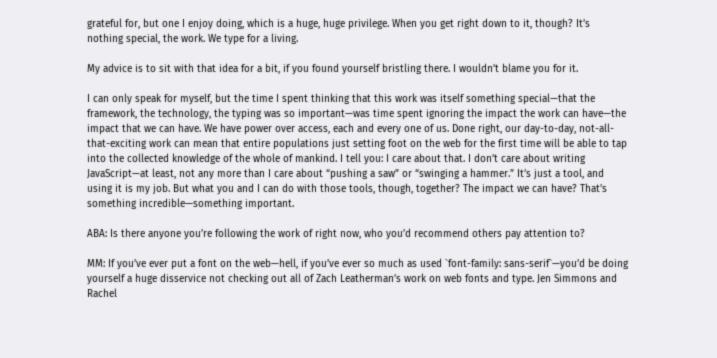grateful for, but one I enjoy doing, which is a huge, huge privilege. When you get right down to it, though? It’s nothing special, the work. We type for a living.

My advice is to sit with that idea for a bit, if you found yourself bristling there. I wouldn’t blame you for it.

I can only speak for myself, but the time I spent thinking that this work was itself something special—that the framework, the technology, the typing was so important—was time spent ignoring the impact the work can have—the impact that we can have. We have power over access, each and every one of us. Done right, our day-to-day, not-all-that-exciting work can mean that entire populations just setting foot on the web for the first time will be able to tap into the collected knowledge of the whole of mankind. I tell you: I care about that. I don’t care about writing JavaScript—at least, not any more than I care about “pushing a saw” or “swinging a hammer.” It’s just a tool, and using it is my job. But what you and I can do with those tools, though, together? The impact we can have? That’s something incredible—something important.

ABA: Is there anyone you’re following the work of right now, who you’d recommend others pay attention to?

MM: If you’ve ever put a font on the web—hell, if you’ve ever so much as used `font-family: sans-serif`—you’d be doing yourself a huge disservice not checking out all of Zach Leatherman’s work on web fonts and type. Jen Simmons and Rachel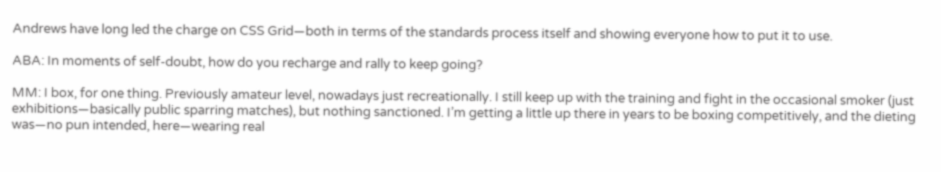Andrews have long led the charge on CSS Grid—both in terms of the standards process itself and showing everyone how to put it to use.

ABA: In moments of self-doubt, how do you recharge and rally to keep going?

MM: I box, for one thing. Previously amateur level, nowadays just recreationally. I still keep up with the training and fight in the occasional smoker (just exhibitions—basically public sparring matches), but nothing sanctioned. I’m getting a little up there in years to be boxing competitively, and the dieting was—no pun intended, here—wearing real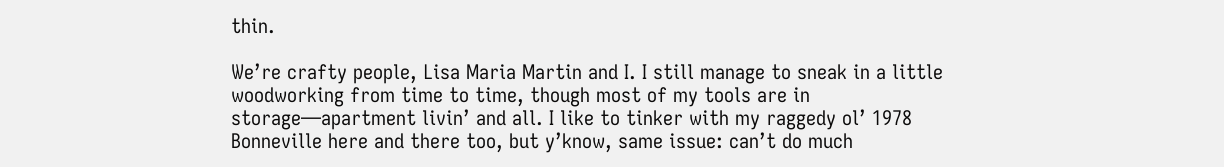thin.

We’re crafty people, Lisa Maria Martin and I. I still manage to sneak in a little woodworking from time to time, though most of my tools are in storage—apartment livin’ and all. I like to tinker with my raggedy ol’ 1978 Bonneville here and there too, but y’know, same issue: can’t do much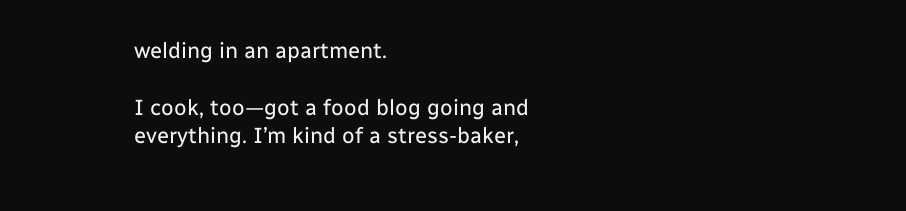welding in an apartment.

I cook, too—got a food blog going and everything. I’m kind of a stress-baker,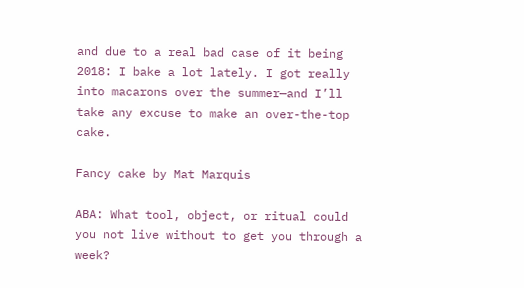and due to a real bad case of it being 2018: I bake a lot lately. I got really into macarons over the summer—and I’ll take any excuse to make an over-the-top cake.

Fancy cake by Mat Marquis

ABA: What tool, object, or ritual could you not live without to get you through a week?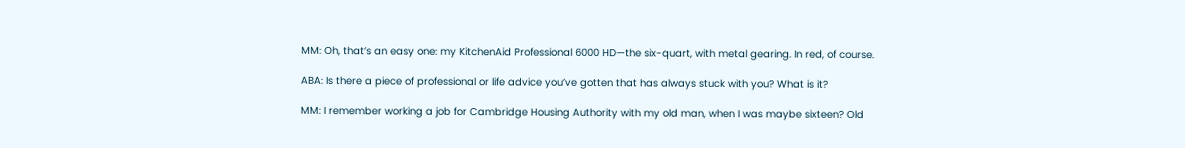MM: Oh, that’s an easy one: my KitchenAid Professional 6000 HD—the six-quart, with metal gearing. In red, of course.

ABA: Is there a piece of professional or life advice you’ve gotten that has always stuck with you? What is it?

MM: I remember working a job for Cambridge Housing Authority with my old man, when I was maybe sixteen? Old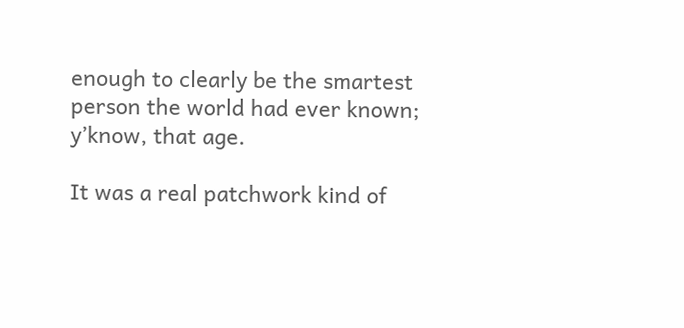enough to clearly be the smartest person the world had ever known; y’know, that age.

It was a real patchwork kind of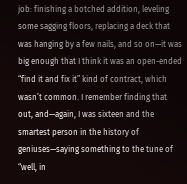job: finishing a botched addition, leveling some sagging floors, replacing a deck that was hanging by a few nails, and so on—it was big enough that I think it was an open-ended “find it and fix it” kind of contract, which wasn’t common. I remember finding that out, and—again, I was sixteen and the smartest person in the history of geniuses—saying something to the tune of “well, in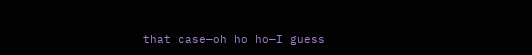that case—oh ho ho—I guess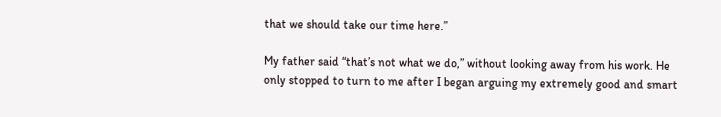that we should take our time here.”

My father said “that’s not what we do,” without looking away from his work. He only stopped to turn to me after I began arguing my extremely good and smart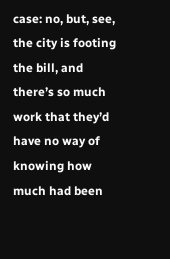case: no, but, see, the city is footing the bill, and there’s so much work that they’d have no way of knowing how much had been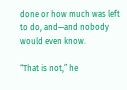done or how much was left to do, and—and nobody would even know.

“That is not,” he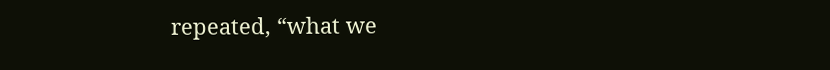repeated, “what we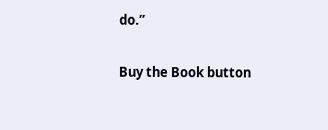do.”

Buy the Book button